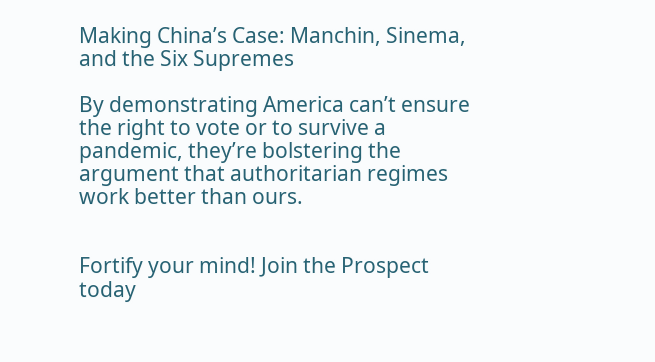Making China’s Case: Manchin, Sinema, and the Six Supremes

By demonstrating America can’t ensure the right to vote or to survive a pandemic, they’re bolstering the argument that authoritarian regimes work better than ours.


Fortify your mind! Join the Prospect today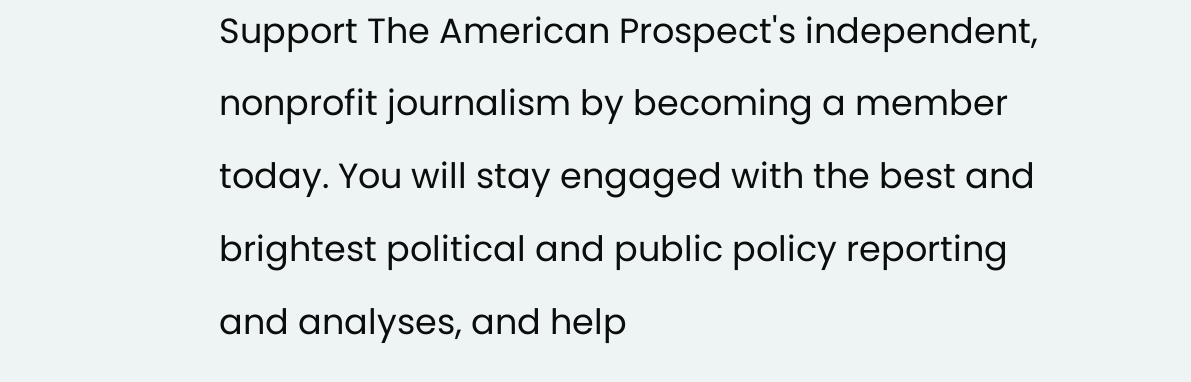Support The American Prospect's independent, nonprofit journalism by becoming a member today. You will stay engaged with the best and brightest political and public policy reporting and analyses, and help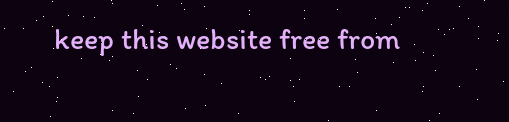keep this website free from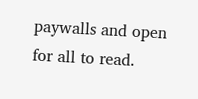paywalls and open for all to read.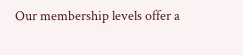Our membership levels offer a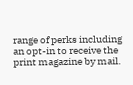range of perks including an opt-in to receive the print magazine by mail.